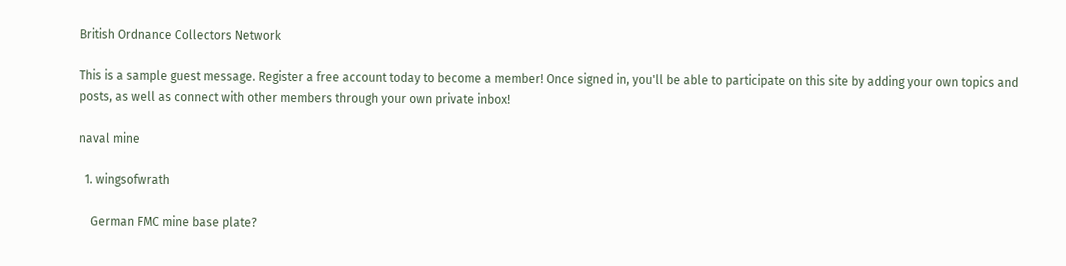British Ordnance Collectors Network

This is a sample guest message. Register a free account today to become a member! Once signed in, you'll be able to participate on this site by adding your own topics and posts, as well as connect with other members through your own private inbox!

naval mine

  1. wingsofwrath

    German FMC mine base plate?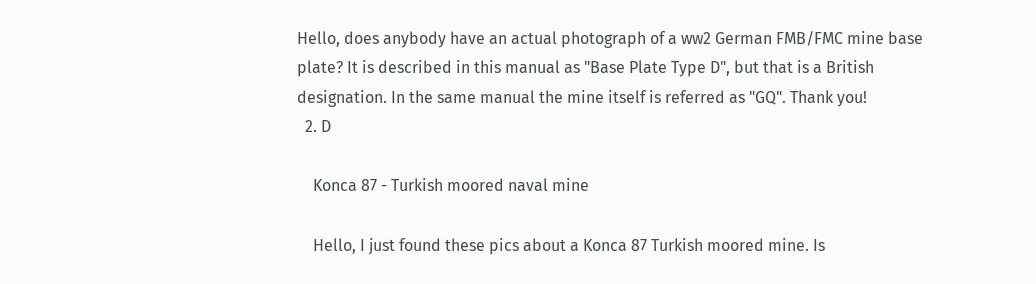Hello, does anybody have an actual photograph of a ww2 German FMB/FMC mine base plate? It is described in this manual as "Base Plate Type D", but that is a British designation. In the same manual the mine itself is referred as "GQ". Thank you!
  2. D

    Konca 87 - Turkish moored naval mine

    Hello, I just found these pics about a Konca 87 Turkish moored mine. Is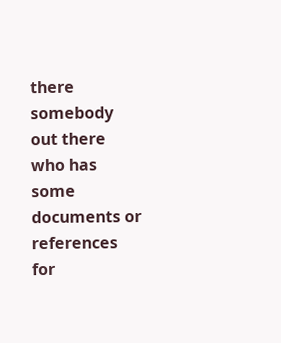there somebody out there who has some documents or references for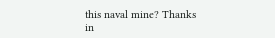this naval mine? Thanks in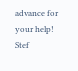advance for your help! Stef